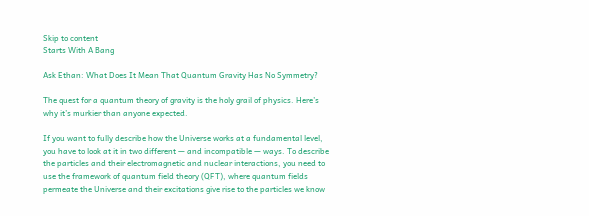Skip to content
Starts With A Bang

Ask Ethan: What Does It Mean That Quantum Gravity Has No Symmetry?

The quest for a quantum theory of gravity is the holy grail of physics. Here’s why it’s murkier than anyone expected.

If you want to fully describe how the Universe works at a fundamental level, you have to look at it in two different — and incompatible — ways. To describe the particles and their electromagnetic and nuclear interactions, you need to use the framework of quantum field theory (QFT), where quantum fields permeate the Universe and their excitations give rise to the particles we know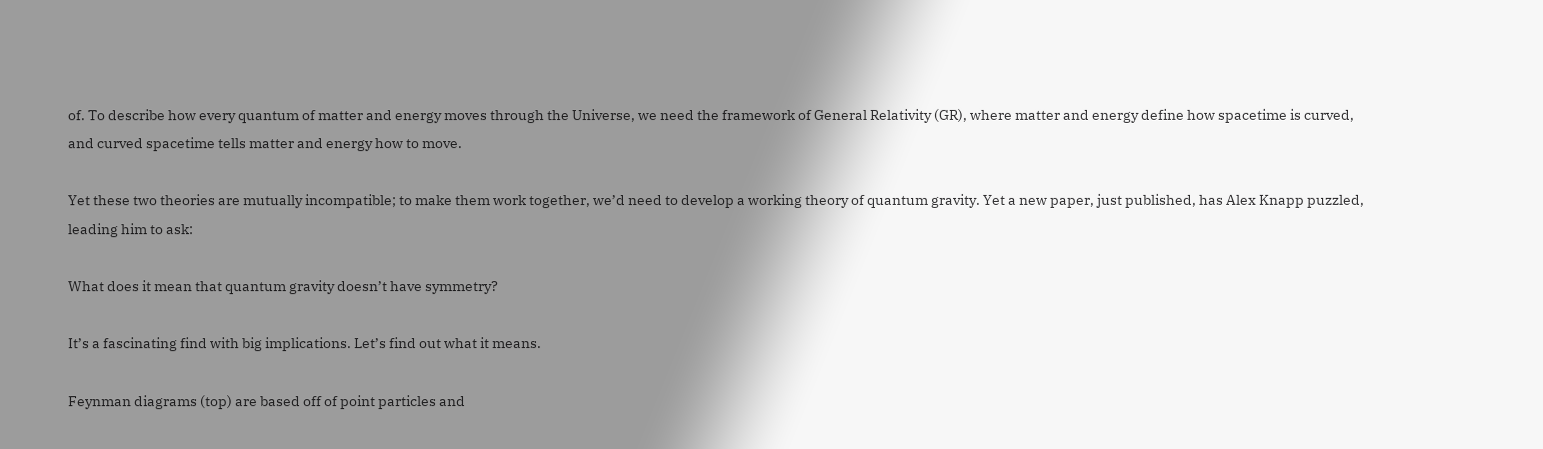of. To describe how every quantum of matter and energy moves through the Universe, we need the framework of General Relativity (GR), where matter and energy define how spacetime is curved, and curved spacetime tells matter and energy how to move.

Yet these two theories are mutually incompatible; to make them work together, we’d need to develop a working theory of quantum gravity. Yet a new paper, just published, has Alex Knapp puzzled, leading him to ask:

What does it mean that quantum gravity doesn’t have symmetry?

It’s a fascinating find with big implications. Let’s find out what it means.

Feynman diagrams (top) are based off of point particles and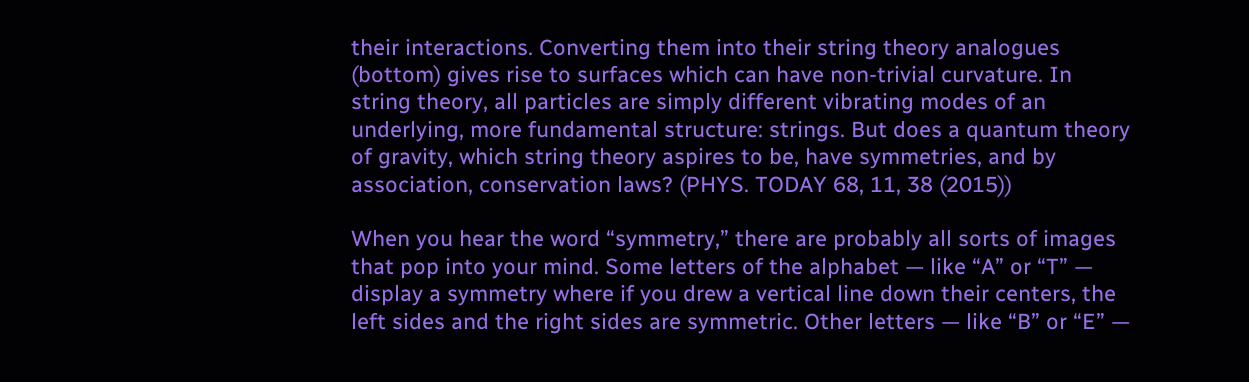their interactions. Converting them into their string theory analogues (bottom) gives rise to surfaces which can have non-trivial curvature. In string theory, all particles are simply different vibrating modes of an underlying, more fundamental structure: strings. But does a quantum theory of gravity, which string theory aspires to be, have symmetries, and by association, conservation laws? (PHYS. TODAY 68, 11, 38 (2015))

When you hear the word “symmetry,” there are probably all sorts of images that pop into your mind. Some letters of the alphabet — like “A” or “T” — display a symmetry where if you drew a vertical line down their centers, the left sides and the right sides are symmetric. Other letters — like “B” or “E” —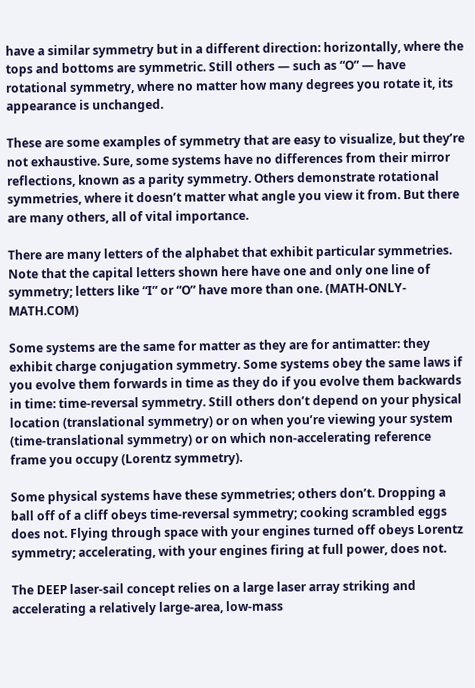have a similar symmetry but in a different direction: horizontally, where the tops and bottoms are symmetric. Still others — such as “O” — have rotational symmetry, where no matter how many degrees you rotate it, its appearance is unchanged.

These are some examples of symmetry that are easy to visualize, but they’re not exhaustive. Sure, some systems have no differences from their mirror reflections, known as a parity symmetry. Others demonstrate rotational symmetries, where it doesn’t matter what angle you view it from. But there are many others, all of vital importance.

There are many letters of the alphabet that exhibit particular symmetries. Note that the capital letters shown here have one and only one line of symmetry; letters like “I” or “O” have more than one. (MATH-ONLY-MATH.COM)

Some systems are the same for matter as they are for antimatter: they exhibit charge conjugation symmetry. Some systems obey the same laws if you evolve them forwards in time as they do if you evolve them backwards in time: time-reversal symmetry. Still others don’t depend on your physical location (translational symmetry) or on when you’re viewing your system (time-translational symmetry) or on which non-accelerating reference frame you occupy (Lorentz symmetry).

Some physical systems have these symmetries; others don’t. Dropping a ball off of a cliff obeys time-reversal symmetry; cooking scrambled eggs does not. Flying through space with your engines turned off obeys Lorentz symmetry; accelerating, with your engines firing at full power, does not.

The DEEP laser-sail concept relies on a large laser array striking and accelerating a relatively large-area, low-mass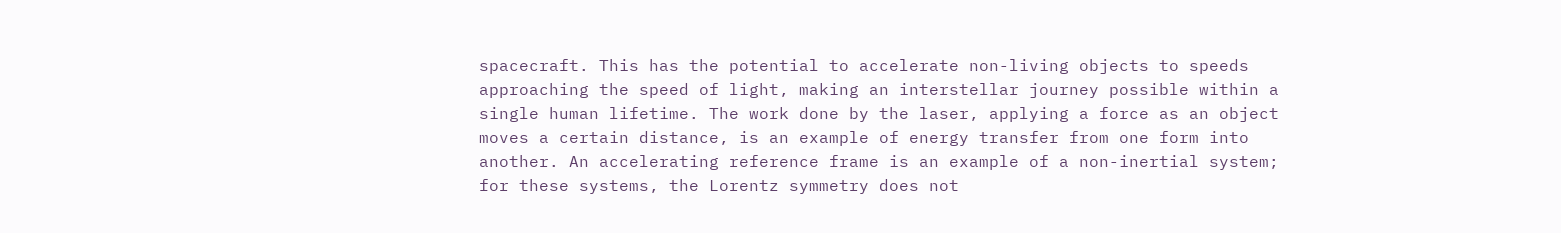spacecraft. This has the potential to accelerate non-living objects to speeds approaching the speed of light, making an interstellar journey possible within a single human lifetime. The work done by the laser, applying a force as an object moves a certain distance, is an example of energy transfer from one form into another. An accelerating reference frame is an example of a non-inertial system; for these systems, the Lorentz symmetry does not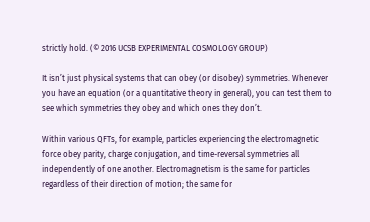strictly hold. (© 2016 UCSB EXPERIMENTAL COSMOLOGY GROUP)

It isn’t just physical systems that can obey (or disobey) symmetries. Whenever you have an equation (or a quantitative theory in general), you can test them to see which symmetries they obey and which ones they don’t.

Within various QFTs, for example, particles experiencing the electromagnetic force obey parity, charge conjugation, and time-reversal symmetries all independently of one another. Electromagnetism is the same for particles regardless of their direction of motion; the same for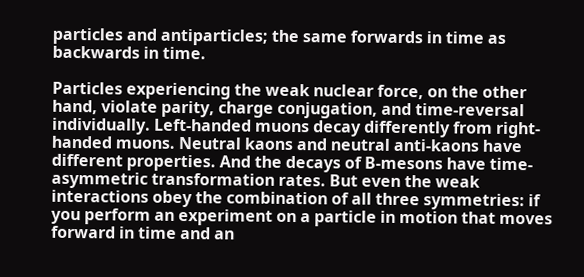particles and antiparticles; the same forwards in time as backwards in time.

Particles experiencing the weak nuclear force, on the other hand, violate parity, charge conjugation, and time-reversal individually. Left-handed muons decay differently from right-handed muons. Neutral kaons and neutral anti-kaons have different properties. And the decays of B-mesons have time-asymmetric transformation rates. But even the weak interactions obey the combination of all three symmetries: if you perform an experiment on a particle in motion that moves forward in time and an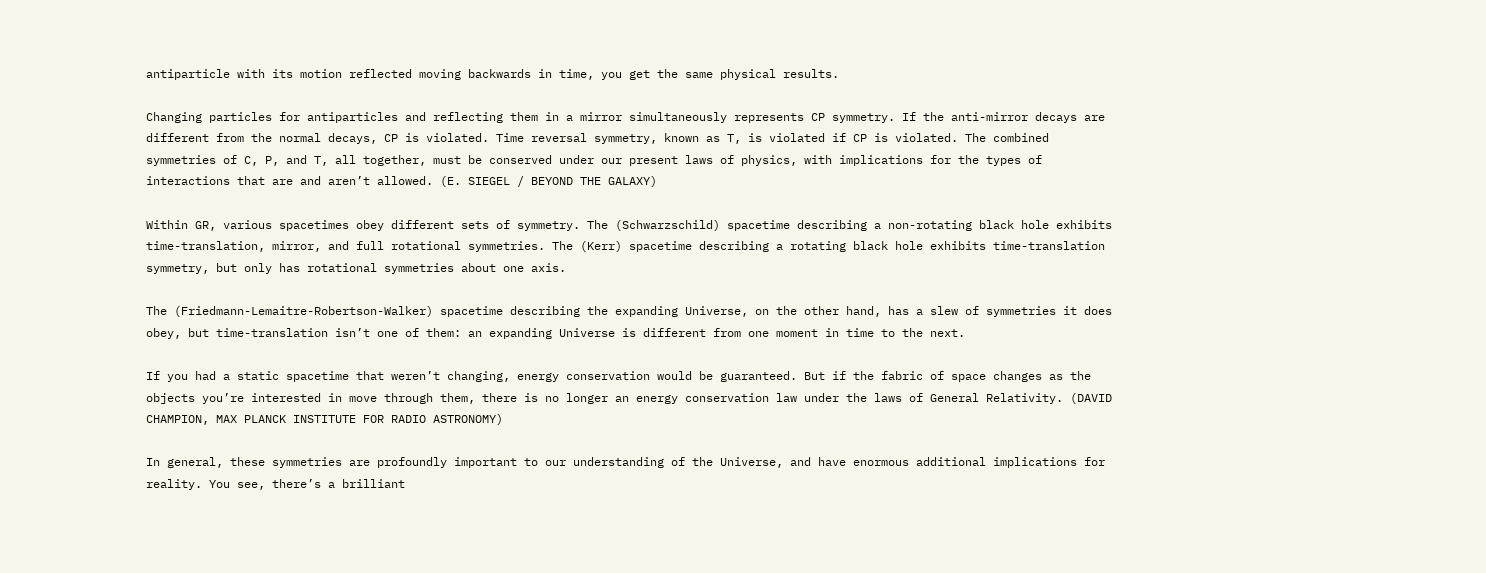antiparticle with its motion reflected moving backwards in time, you get the same physical results.

Changing particles for antiparticles and reflecting them in a mirror simultaneously represents CP symmetry. If the anti-mirror decays are different from the normal decays, CP is violated. Time reversal symmetry, known as T, is violated if CP is violated. The combined symmetries of C, P, and T, all together, must be conserved under our present laws of physics, with implications for the types of interactions that are and aren’t allowed. (E. SIEGEL / BEYOND THE GALAXY)

Within GR, various spacetimes obey different sets of symmetry. The (Schwarzschild) spacetime describing a non-rotating black hole exhibits time-translation, mirror, and full rotational symmetries. The (Kerr) spacetime describing a rotating black hole exhibits time-translation symmetry, but only has rotational symmetries about one axis.

The (Friedmann-Lemaitre-Robertson-Walker) spacetime describing the expanding Universe, on the other hand, has a slew of symmetries it does obey, but time-translation isn’t one of them: an expanding Universe is different from one moment in time to the next.

If you had a static spacetime that weren’t changing, energy conservation would be guaranteed. But if the fabric of space changes as the objects you’re interested in move through them, there is no longer an energy conservation law under the laws of General Relativity. (DAVID CHAMPION, MAX PLANCK INSTITUTE FOR RADIO ASTRONOMY)

In general, these symmetries are profoundly important to our understanding of the Universe, and have enormous additional implications for reality. You see, there’s a brilliant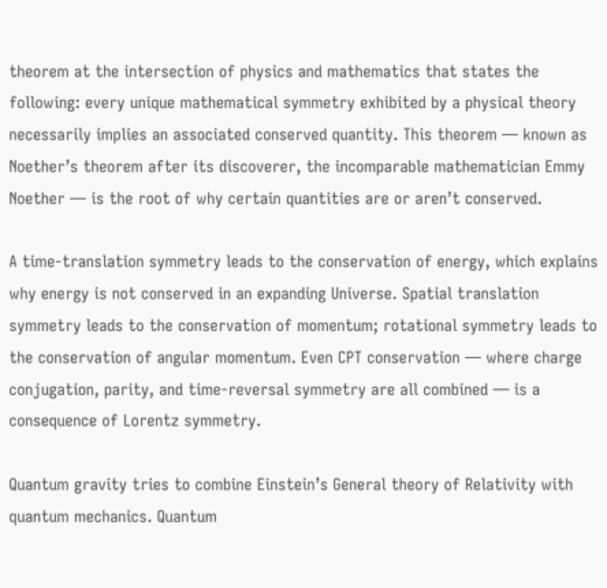theorem at the intersection of physics and mathematics that states the following: every unique mathematical symmetry exhibited by a physical theory necessarily implies an associated conserved quantity. This theorem — known as Noether’s theorem after its discoverer, the incomparable mathematician Emmy Noether — is the root of why certain quantities are or aren’t conserved.

A time-translation symmetry leads to the conservation of energy, which explains why energy is not conserved in an expanding Universe. Spatial translation symmetry leads to the conservation of momentum; rotational symmetry leads to the conservation of angular momentum. Even CPT conservation — where charge conjugation, parity, and time-reversal symmetry are all combined — is a consequence of Lorentz symmetry.

Quantum gravity tries to combine Einstein’s General theory of Relativity with quantum mechanics. Quantum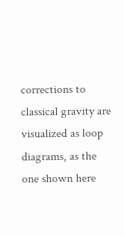corrections to classical gravity are visualized as loop diagrams, as the one shown here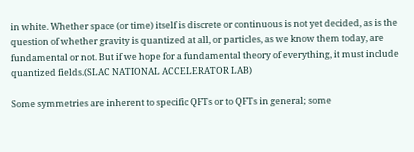in white. Whether space (or time) itself is discrete or continuous is not yet decided, as is the question of whether gravity is quantized at all, or particles, as we know them today, are fundamental or not. But if we hope for a fundamental theory of everything, it must include quantized fields.(SLAC NATIONAL ACCELERATOR LAB)

Some symmetries are inherent to specific QFTs or to QFTs in general; some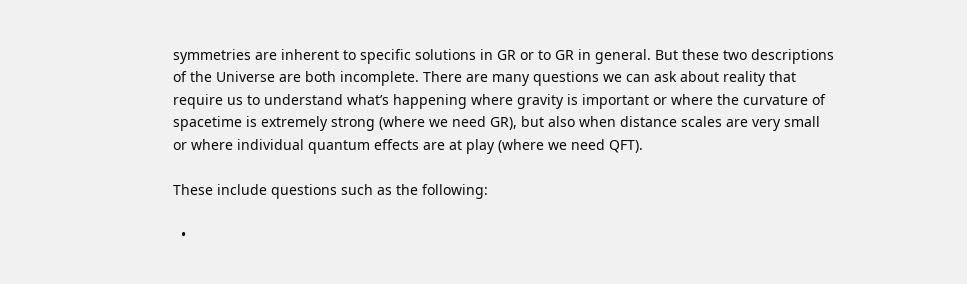symmetries are inherent to specific solutions in GR or to GR in general. But these two descriptions of the Universe are both incomplete. There are many questions we can ask about reality that require us to understand what’s happening where gravity is important or where the curvature of spacetime is extremely strong (where we need GR), but also when distance scales are very small or where individual quantum effects are at play (where we need QFT).

These include questions such as the following:

  •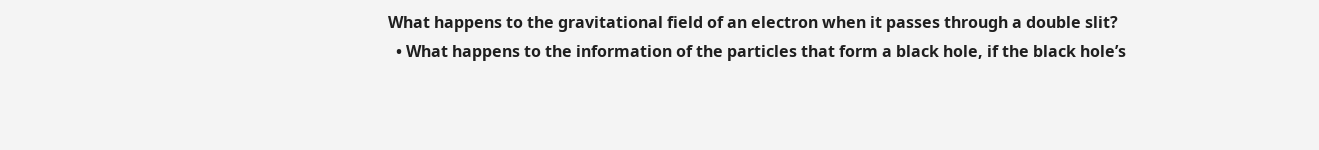What happens to the gravitational field of an electron when it passes through a double slit?
  • What happens to the information of the particles that form a black hole, if the black hole’s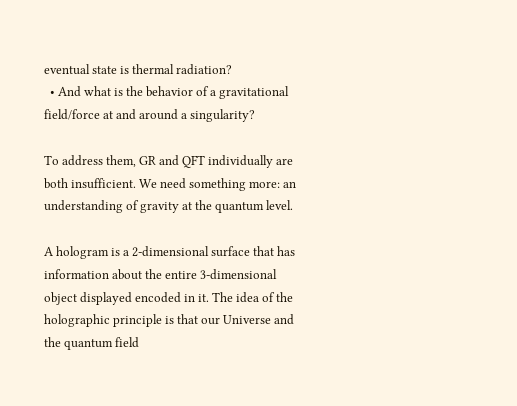eventual state is thermal radiation?
  • And what is the behavior of a gravitational field/force at and around a singularity?

To address them, GR and QFT individually are both insufficient. We need something more: an understanding of gravity at the quantum level.

A hologram is a 2-dimensional surface that has information about the entire 3-dimensional object displayed encoded in it. The idea of the holographic principle is that our Universe and the quantum field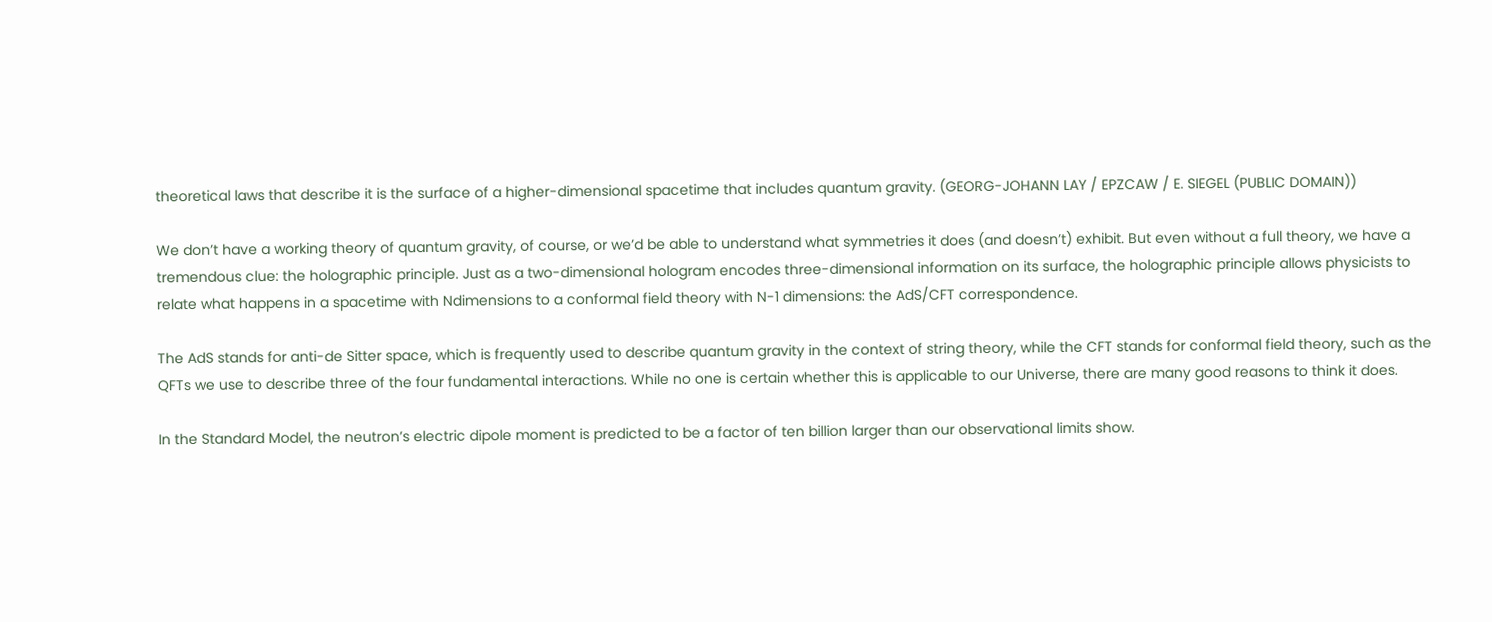theoretical laws that describe it is the surface of a higher-dimensional spacetime that includes quantum gravity. (GEORG-JOHANN LAY / EPZCAW / E. SIEGEL (PUBLIC DOMAIN))

We don’t have a working theory of quantum gravity, of course, or we’d be able to understand what symmetries it does (and doesn’t) exhibit. But even without a full theory, we have a tremendous clue: the holographic principle. Just as a two-dimensional hologram encodes three-dimensional information on its surface, the holographic principle allows physicists to relate what happens in a spacetime with Ndimensions to a conformal field theory with N-1 dimensions: the AdS/CFT correspondence.

The AdS stands for anti-de Sitter space, which is frequently used to describe quantum gravity in the context of string theory, while the CFT stands for conformal field theory, such as the QFTs we use to describe three of the four fundamental interactions. While no one is certain whether this is applicable to our Universe, there are many good reasons to think it does.

In the Standard Model, the neutron’s electric dipole moment is predicted to be a factor of ten billion larger than our observational limits show.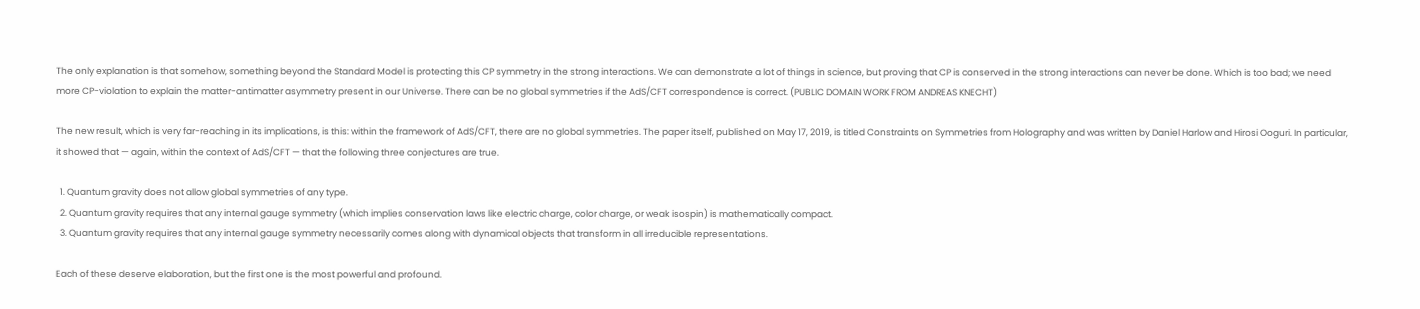The only explanation is that somehow, something beyond the Standard Model is protecting this CP symmetry in the strong interactions. We can demonstrate a lot of things in science, but proving that CP is conserved in the strong interactions can never be done. Which is too bad; we need more CP-violation to explain the matter-antimatter asymmetry present in our Universe. There can be no global symmetries if the AdS/CFT correspondence is correct. (PUBLIC DOMAIN WORK FROM ANDREAS KNECHT)

The new result, which is very far-reaching in its implications, is this: within the framework of AdS/CFT, there are no global symmetries. The paper itself, published on May 17, 2019, is titled Constraints on Symmetries from Holography and was written by Daniel Harlow and Hirosi Ooguri. In particular, it showed that — again, within the context of AdS/CFT — that the following three conjectures are true.

  1. Quantum gravity does not allow global symmetries of any type.
  2. Quantum gravity requires that any internal gauge symmetry (which implies conservation laws like electric charge, color charge, or weak isospin) is mathematically compact.
  3. Quantum gravity requires that any internal gauge symmetry necessarily comes along with dynamical objects that transform in all irreducible representations.

Each of these deserve elaboration, but the first one is the most powerful and profound.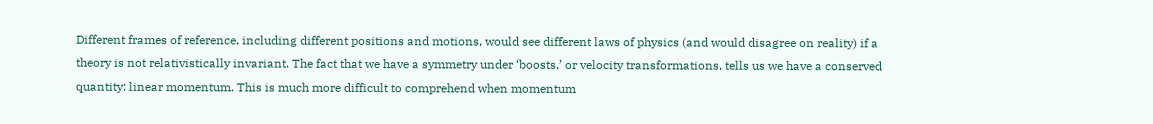Different frames of reference, including different positions and motions, would see different laws of physics (and would disagree on reality) if a theory is not relativistically invariant. The fact that we have a symmetry under ‘boosts,’ or velocity transformations, tells us we have a conserved quantity: linear momentum. This is much more difficult to comprehend when momentum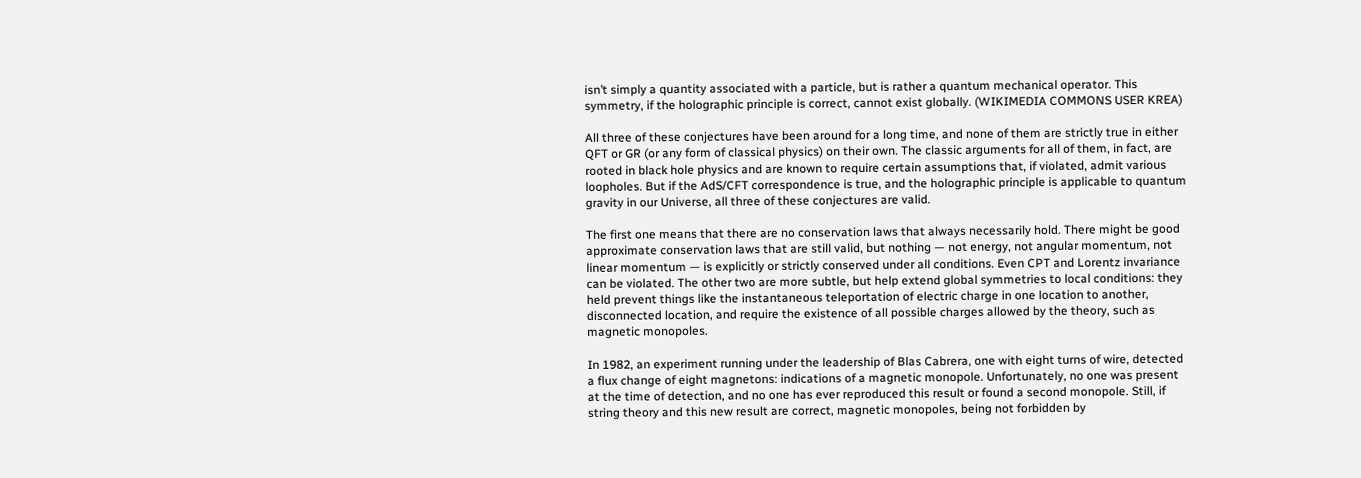isn’t simply a quantity associated with a particle, but is rather a quantum mechanical operator. This symmetry, if the holographic principle is correct, cannot exist globally. (WIKIMEDIA COMMONS USER KREA)

All three of these conjectures have been around for a long time, and none of them are strictly true in either QFT or GR (or any form of classical physics) on their own. The classic arguments for all of them, in fact, are rooted in black hole physics and are known to require certain assumptions that, if violated, admit various loopholes. But if the AdS/CFT correspondence is true, and the holographic principle is applicable to quantum gravity in our Universe, all three of these conjectures are valid.

The first one means that there are no conservation laws that always necessarily hold. There might be good approximate conservation laws that are still valid, but nothing — not energy, not angular momentum, not linear momentum — is explicitly or strictly conserved under all conditions. Even CPT and Lorentz invariance can be violated. The other two are more subtle, but help extend global symmetries to local conditions: they held prevent things like the instantaneous teleportation of electric charge in one location to another, disconnected location, and require the existence of all possible charges allowed by the theory, such as magnetic monopoles.

In 1982, an experiment running under the leadership of Blas Cabrera, one with eight turns of wire, detected a flux change of eight magnetons: indications of a magnetic monopole. Unfortunately, no one was present at the time of detection, and no one has ever reproduced this result or found a second monopole. Still, if string theory and this new result are correct, magnetic monopoles, being not forbidden by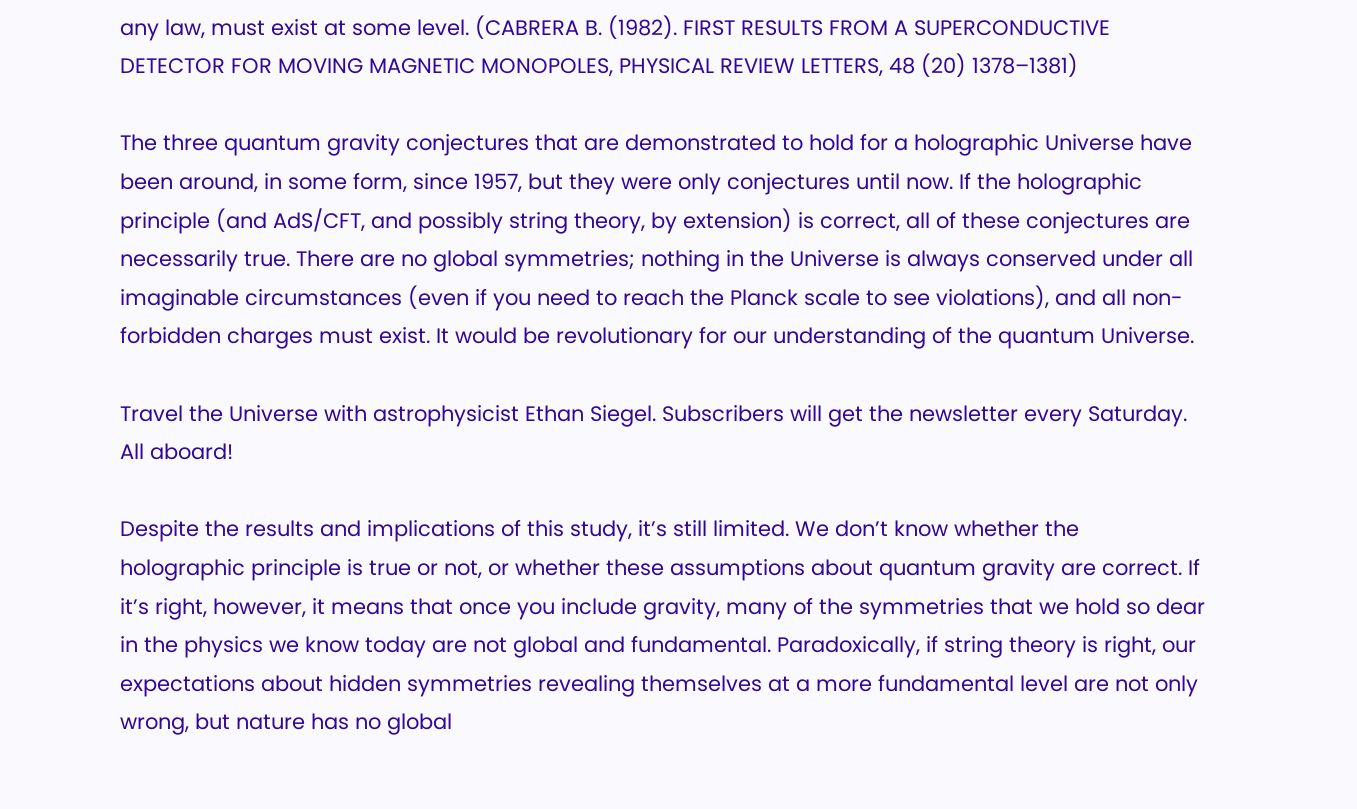any law, must exist at some level. (CABRERA B. (1982). FIRST RESULTS FROM A SUPERCONDUCTIVE DETECTOR FOR MOVING MAGNETIC MONOPOLES, PHYSICAL REVIEW LETTERS, 48 (20) 1378–1381)

The three quantum gravity conjectures that are demonstrated to hold for a holographic Universe have been around, in some form, since 1957, but they were only conjectures until now. If the holographic principle (and AdS/CFT, and possibly string theory, by extension) is correct, all of these conjectures are necessarily true. There are no global symmetries; nothing in the Universe is always conserved under all imaginable circumstances (even if you need to reach the Planck scale to see violations), and all non-forbidden charges must exist. It would be revolutionary for our understanding of the quantum Universe.

Travel the Universe with astrophysicist Ethan Siegel. Subscribers will get the newsletter every Saturday. All aboard!

Despite the results and implications of this study, it’s still limited. We don’t know whether the holographic principle is true or not, or whether these assumptions about quantum gravity are correct. If it’s right, however, it means that once you include gravity, many of the symmetries that we hold so dear in the physics we know today are not global and fundamental. Paradoxically, if string theory is right, our expectations about hidden symmetries revealing themselves at a more fundamental level are not only wrong, but nature has no global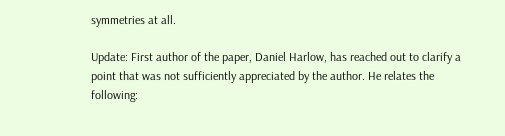symmetries at all.

Update: First author of the paper, Daniel Harlow, has reached out to clarify a point that was not sufficiently appreciated by the author. He relates the following: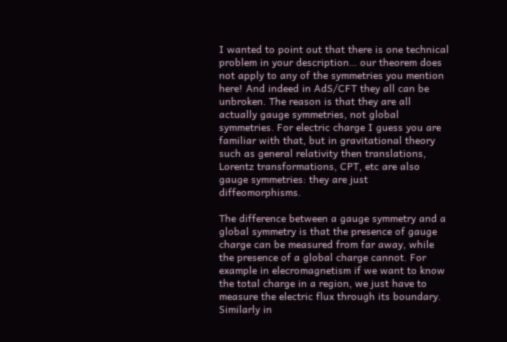I wanted to point out that there is one technical problem in your description… our theorem does not apply to any of the symmetries you mention here! And indeed in AdS/CFT they all can be unbroken. The reason is that they are all actually gauge symmetries, not global symmetries. For electric charge I guess you are familiar with that, but in gravitational theory such as general relativity then translations, Lorentz transformations, CPT, etc are also gauge symmetries: they are just diffeomorphisms.

The difference between a gauge symmetry and a global symmetry is that the presence of gauge charge can be measured from far away, while the presence of a global charge cannot. For example in elecromagnetism if we want to know the total charge in a region, we just have to measure the electric flux through its boundary. Similarly in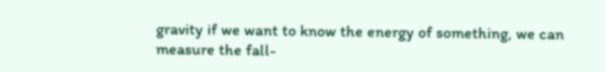gravity if we want to know the energy of something, we can measure the fall-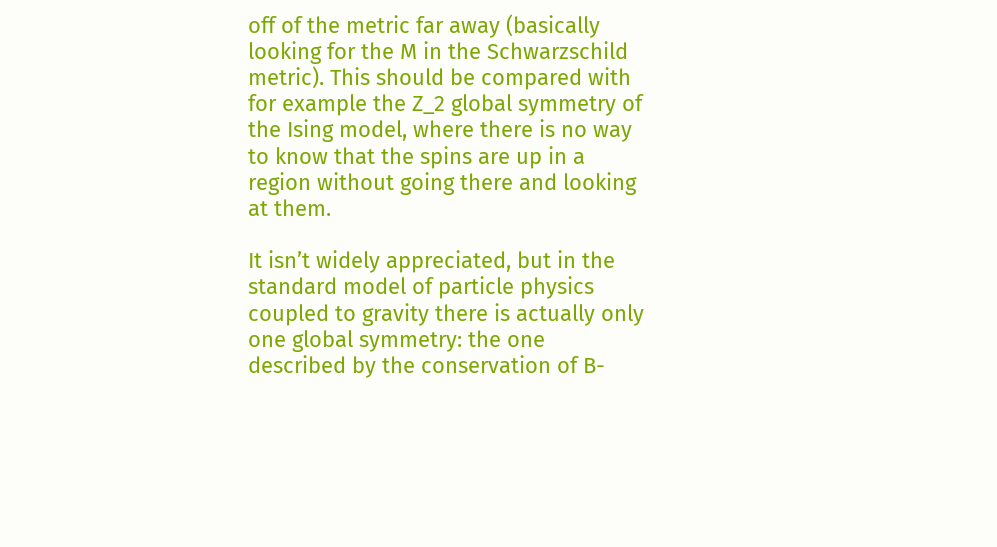off of the metric far away (basically looking for the M in the Schwarzschild metric). This should be compared with for example the Z_2 global symmetry of the Ising model, where there is no way to know that the spins are up in a region without going there and looking at them.

It isn’t widely appreciated, but in the standard model of particle physics coupled to gravity there is actually only one global symmetry: the one described by the conservation of B-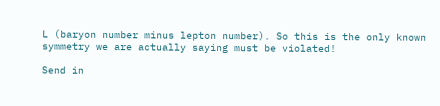L (baryon number minus lepton number). So this is the only known symmetry we are actually saying must be violated!

Send in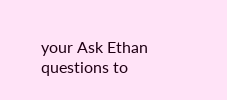your Ask Ethan questions to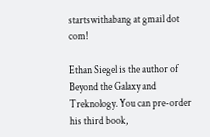startswithabang at gmail dot com!

Ethan Siegel is the author of Beyond the Galaxy and Treknology. You can pre-order his third book,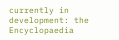currently in development: the Encyclopaedia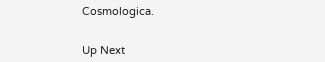Cosmologica.


Up Next